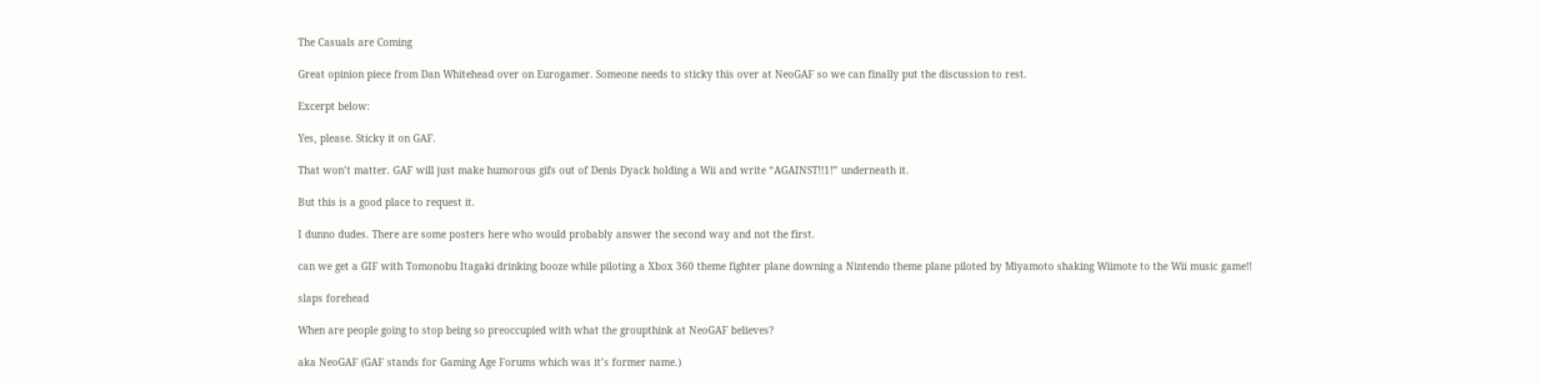The Casuals are Coming

Great opinion piece from Dan Whitehead over on Eurogamer. Someone needs to sticky this over at NeoGAF so we can finally put the discussion to rest.

Excerpt below:

Yes, please. Sticky it on GAF.

That won’t matter. GAF will just make humorous gifs out of Denis Dyack holding a Wii and write “AGAINST!!1!” underneath it.

But this is a good place to request it.

I dunno dudes. There are some posters here who would probably answer the second way and not the first.

can we get a GIF with Tomonobu Itagaki drinking booze while piloting a Xbox 360 theme fighter plane downing a Nintendo theme plane piloted by Miyamoto shaking Wiimote to the Wii music game!!

slaps forehead

When are people going to stop being so preoccupied with what the groupthink at NeoGAF believes?

aka NeoGAF (GAF stands for Gaming Age Forums which was it’s former name.)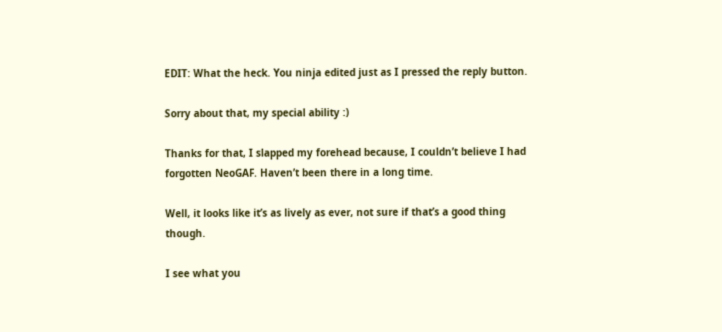EDIT: What the heck. You ninja edited just as I pressed the reply button.

Sorry about that, my special ability :)

Thanks for that, I slapped my forehead because, I couldn’t believe I had forgotten NeoGAF. Haven’t been there in a long time.

Well, it looks like it’s as lively as ever, not sure if that’s a good thing though.

I see what you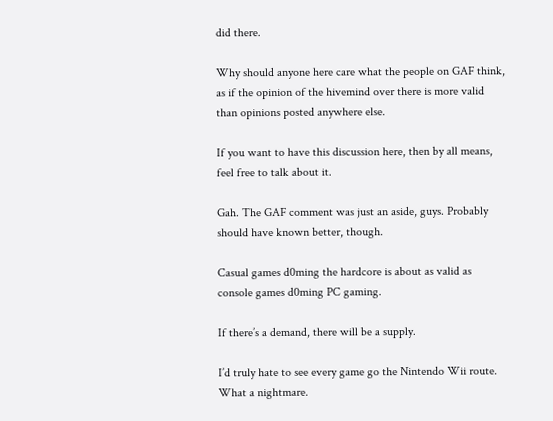did there.

Why should anyone here care what the people on GAF think, as if the opinion of the hivemind over there is more valid than opinions posted anywhere else.

If you want to have this discussion here, then by all means, feel free to talk about it.

Gah. The GAF comment was just an aside, guys. Probably should have known better, though.

Casual games d0ming the hardcore is about as valid as console games d0ming PC gaming.

If there’s a demand, there will be a supply.

I’d truly hate to see every game go the Nintendo Wii route. What a nightmare.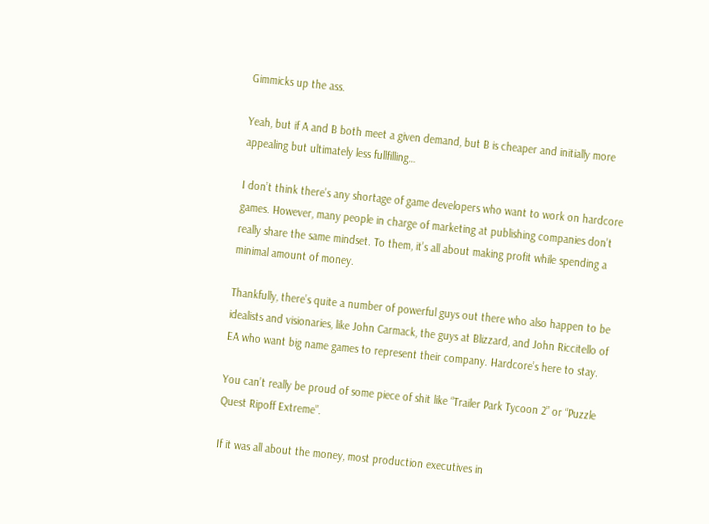Gimmicks up the ass.

Yeah, but if A and B both meet a given demand, but B is cheaper and initially more appealing but ultimately less fullfilling…

I don’t think there’s any shortage of game developers who want to work on hardcore games. However, many people in charge of marketing at publishing companies don’t really share the same mindset. To them, it’s all about making profit while spending a minimal amount of money.

Thankfully, there’s quite a number of powerful guys out there who also happen to be idealists and visionaries, like John Carmack, the guys at Blizzard, and John Riccitello of EA who want big name games to represent their company. Hardcore’s here to stay.

You can’t really be proud of some piece of shit like “Trailer Park Tycoon 2” or “Puzzle Quest Ripoff Extreme”.

If it was all about the money, most production executives in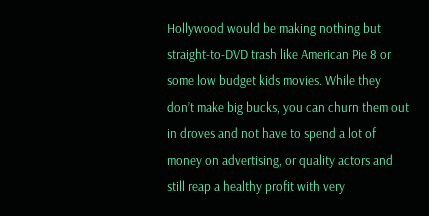Hollywood would be making nothing but straight-to-DVD trash like American Pie 8 or some low budget kids movies. While they don’t make big bucks, you can churn them out in droves and not have to spend a lot of money on advertising, or quality actors and still reap a healthy profit with very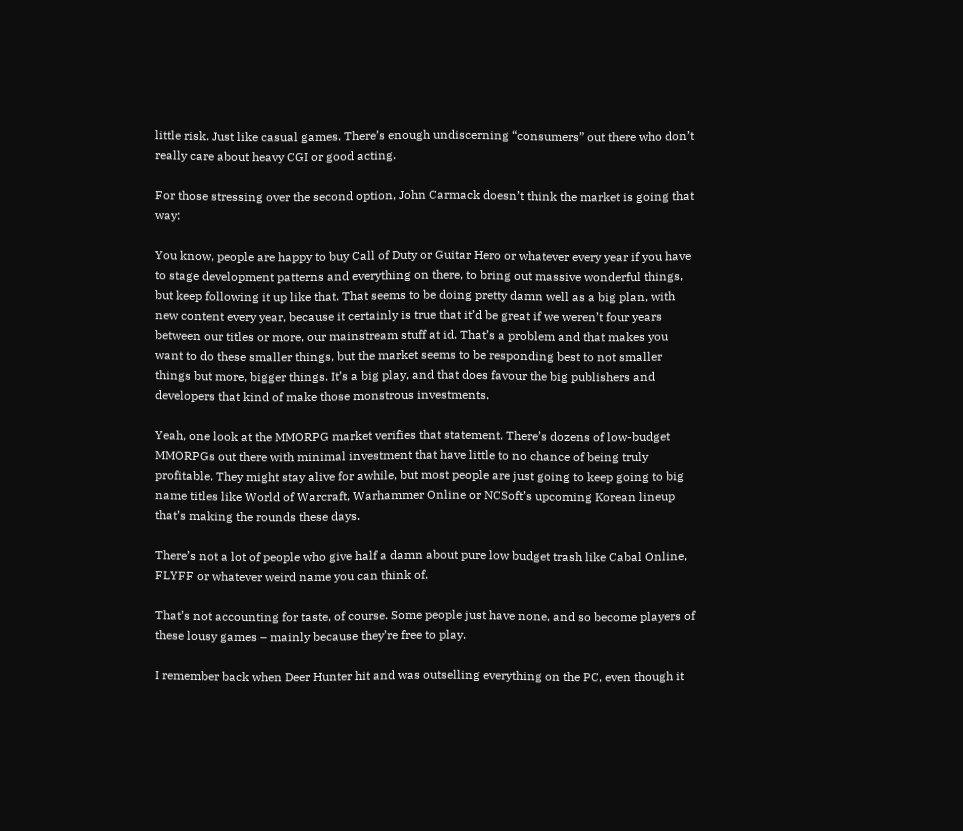little risk. Just like casual games. There’s enough undiscerning “consumers” out there who don’t really care about heavy CGI or good acting.

For those stressing over the second option, John Carmack doesn’t think the market is going that way:

You know, people are happy to buy Call of Duty or Guitar Hero or whatever every year if you have to stage development patterns and everything on there, to bring out massive wonderful things, but keep following it up like that. That seems to be doing pretty damn well as a big plan, with new content every year, because it certainly is true that it’d be great if we weren’t four years between our titles or more, our mainstream stuff at id. That’s a problem and that makes you want to do these smaller things, but the market seems to be responding best to not smaller things but more, bigger things. It’s a big play, and that does favour the big publishers and developers that kind of make those monstrous investments.

Yeah, one look at the MMORPG market verifies that statement. There’s dozens of low-budget MMORPGs out there with minimal investment that have little to no chance of being truly profitable. They might stay alive for awhile, but most people are just going to keep going to big name titles like World of Warcraft, Warhammer Online or NCSoft’s upcoming Korean lineup that’s making the rounds these days.

There’s not a lot of people who give half a damn about pure low budget trash like Cabal Online, FLYFF or whatever weird name you can think of.

That’s not accounting for taste, of course. Some people just have none, and so become players of these lousy games – mainly because they’re free to play.

I remember back when Deer Hunter hit and was outselling everything on the PC, even though it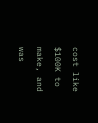cost like $100K to make, and was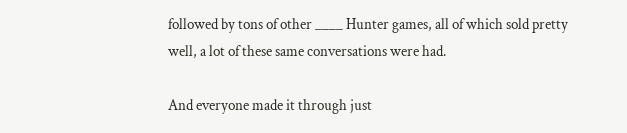followed by tons of other ____ Hunter games, all of which sold pretty well, a lot of these same conversations were had.

And everyone made it through just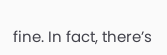fine. In fact, there’s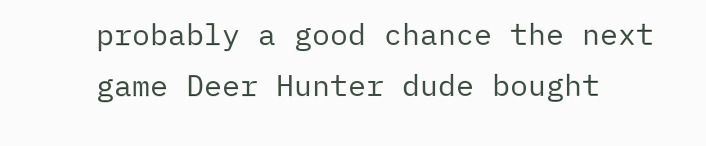probably a good chance the next game Deer Hunter dude bought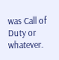was Call of Duty or whatever.